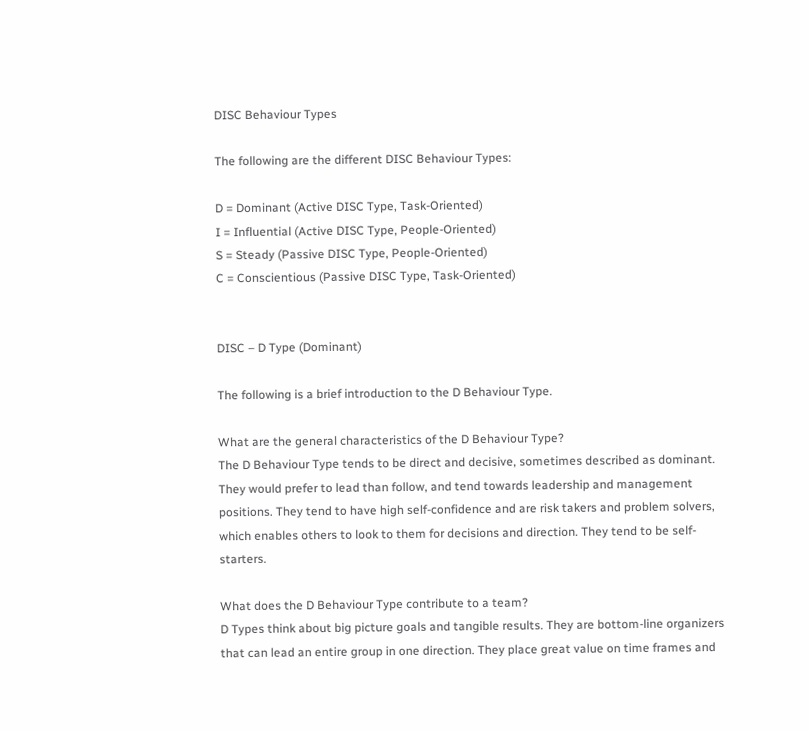DISC Behaviour Types

The following are the different DISC Behaviour Types:

D = Dominant (Active DISC Type, Task-Oriented)
I = Influential (Active DISC Type, People-Oriented)
S = Steady (Passive DISC Type, People-Oriented)
C = Conscientious (Passive DISC Type, Task-Oriented)


DISC – D Type (Dominant)

The following is a brief introduction to the D Behaviour Type.

What are the general characteristics of the D Behaviour Type?
The D Behaviour Type tends to be direct and decisive, sometimes described as dominant. They would prefer to lead than follow, and tend towards leadership and management positions. They tend to have high self-confidence and are risk takers and problem solvers, which enables others to look to them for decisions and direction. They tend to be self-starters.

What does the D Behaviour Type contribute to a team?
D Types think about big picture goals and tangible results. They are bottom-line organizers that can lead an entire group in one direction. They place great value on time frames and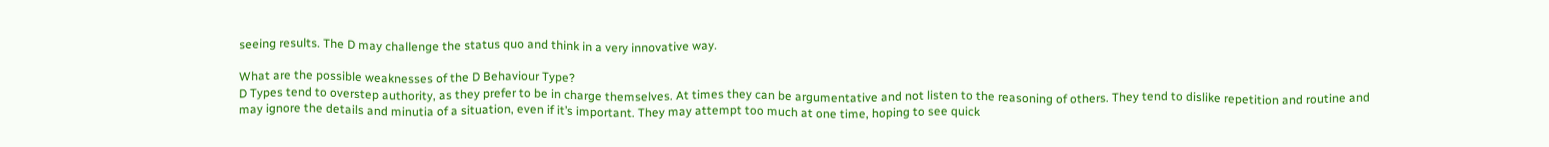seeing results. The D may challenge the status quo and think in a very innovative way.

What are the possible weaknesses of the D Behaviour Type?
D Types tend to overstep authority, as they prefer to be in charge themselves. At times they can be argumentative and not listen to the reasoning of others. They tend to dislike repetition and routine and may ignore the details and minutia of a situation, even if it’s important. They may attempt too much at one time, hoping to see quick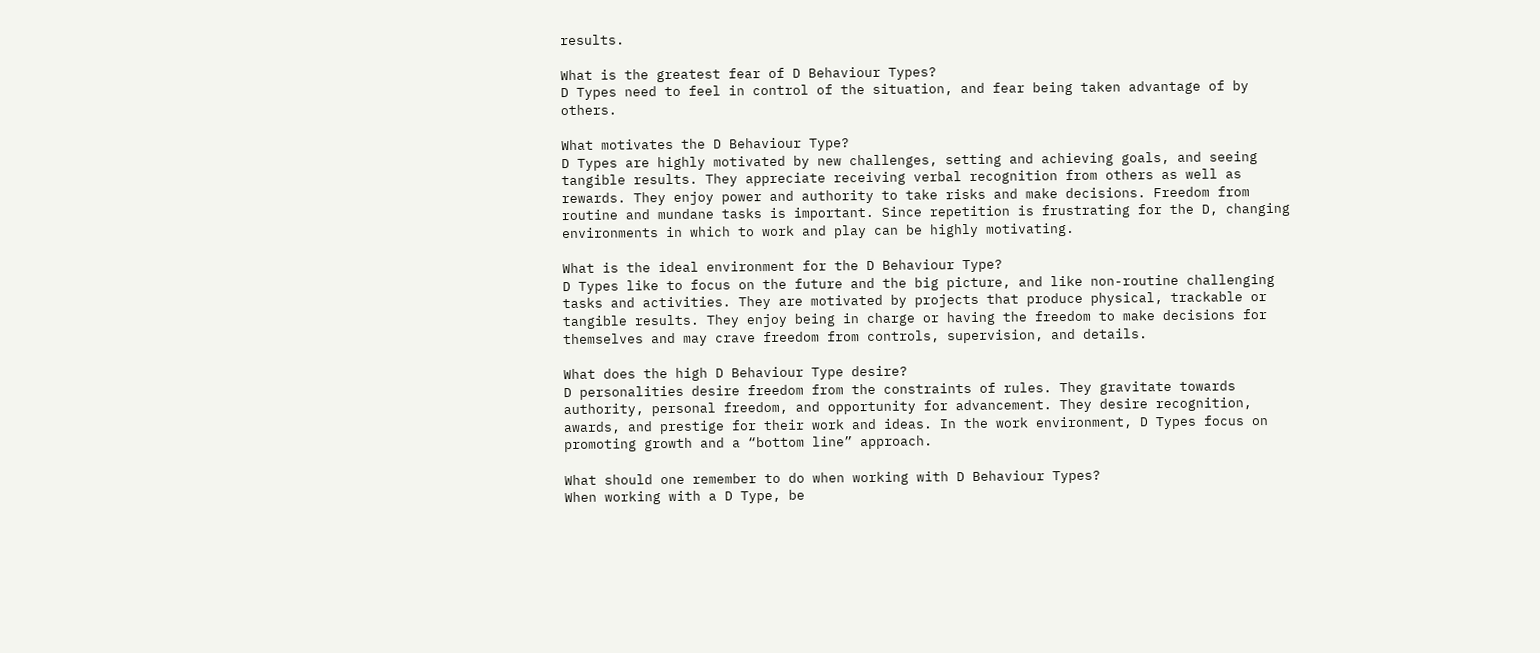results.

What is the greatest fear of D Behaviour Types?
D Types need to feel in control of the situation, and fear being taken advantage of by others.

What motivates the D Behaviour Type?
D Types are highly motivated by new challenges, setting and achieving goals, and seeing tangible results. They appreciate receiving verbal recognition from others as well as rewards. They enjoy power and authority to take risks and make decisions. Freedom from routine and mundane tasks is important. Since repetition is frustrating for the D, changing environments in which to work and play can be highly motivating.

What is the ideal environment for the D Behaviour Type?
D Types like to focus on the future and the big picture, and like non-routine challenging tasks and activities. They are motivated by projects that produce physical, trackable or tangible results. They enjoy being in charge or having the freedom to make decisions for themselves and may crave freedom from controls, supervision, and details.

What does the high D Behaviour Type desire?
D personalities desire freedom from the constraints of rules. They gravitate towards authority, personal freedom, and opportunity for advancement. They desire recognition, awards, and prestige for their work and ideas. In the work environment, D Types focus on promoting growth and a “bottom line” approach.

What should one remember to do when working with D Behaviour Types?
When working with a D Type, be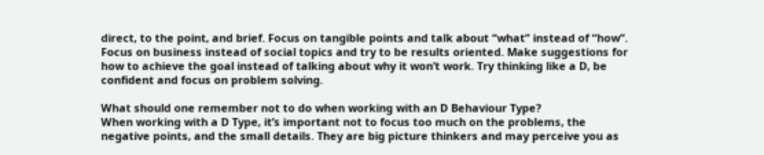direct, to the point, and brief. Focus on tangible points and talk about “what” instead of “how”. Focus on business instead of social topics and try to be results oriented. Make suggestions for how to achieve the goal instead of talking about why it won’t work. Try thinking like a D, be confident and focus on problem solving.

What should one remember not to do when working with an D Behaviour Type?
When working with a D Type, it’s important not to focus too much on the problems, the negative points, and the small details. They are big picture thinkers and may perceive you as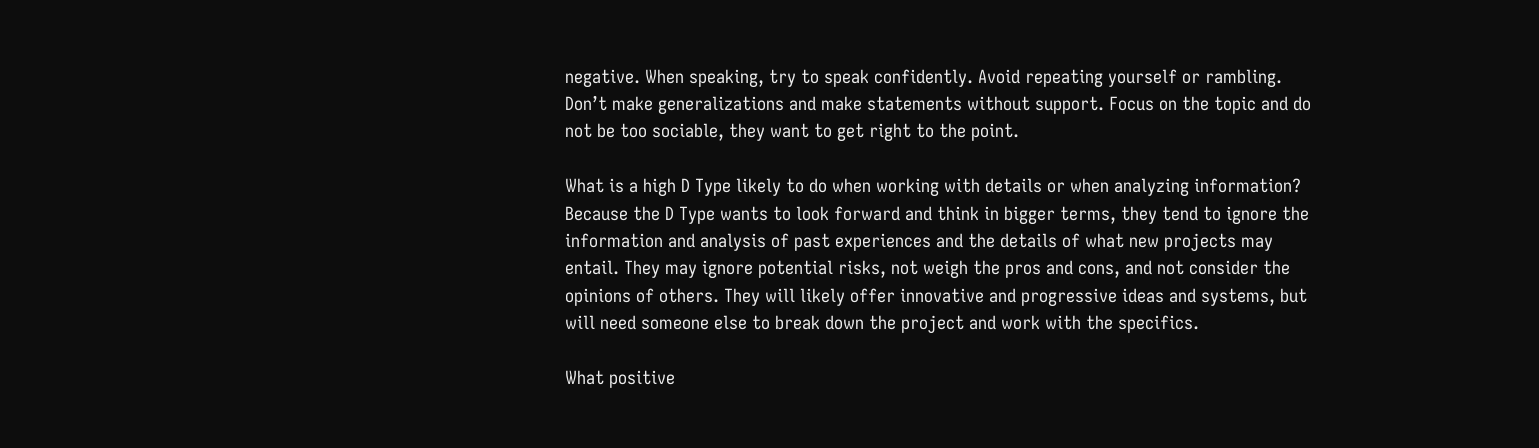negative. When speaking, try to speak confidently. Avoid repeating yourself or rambling. Don’t make generalizations and make statements without support. Focus on the topic and do not be too sociable, they want to get right to the point.

What is a high D Type likely to do when working with details or when analyzing information?
Because the D Type wants to look forward and think in bigger terms, they tend to ignore the information and analysis of past experiences and the details of what new projects may entail. They may ignore potential risks, not weigh the pros and cons, and not consider the opinions of others. They will likely offer innovative and progressive ideas and systems, but will need someone else to break down the project and work with the specifics.

What positive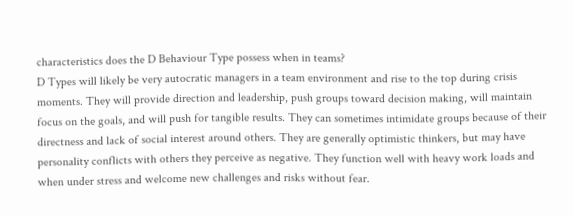characteristics does the D Behaviour Type possess when in teams?
D Types will likely be very autocratic managers in a team environment and rise to the top during crisis moments. They will provide direction and leadership, push groups toward decision making, will maintain focus on the goals, and will push for tangible results. They can sometimes intimidate groups because of their directness and lack of social interest around others. They are generally optimistic thinkers, but may have personality conflicts with others they perceive as negative. They function well with heavy work loads and when under stress and welcome new challenges and risks without fear.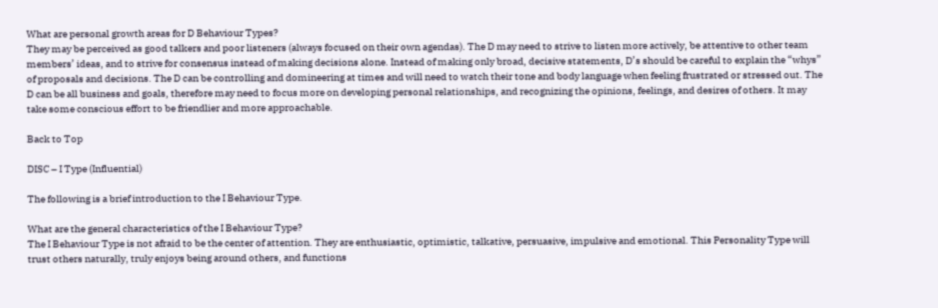What are personal growth areas for D Behaviour Types?
They may be perceived as good talkers and poor listeners (always focused on their own agendas). The D may need to strive to listen more actively, be attentive to other team members’ ideas, and to strive for consensus instead of making decisions alone. Instead of making only broad, decisive statements, D’s should be careful to explain the “whys” of proposals and decisions. The D can be controlling and domineering at times and will need to watch their tone and body language when feeling frustrated or stressed out. The D can be all business and goals, therefore may need to focus more on developing personal relationships, and recognizing the opinions, feelings, and desires of others. It may take some conscious effort to be friendlier and more approachable.

Back to Top

DISC – I Type (Influential)

The following is a brief introduction to the I Behaviour Type.

What are the general characteristics of the I Behaviour Type?
The I Behaviour Type is not afraid to be the center of attention. They are enthusiastic, optimistic, talkative, persuasive, impulsive and emotional. This Personality Type will trust others naturally, truly enjoys being around others, and functions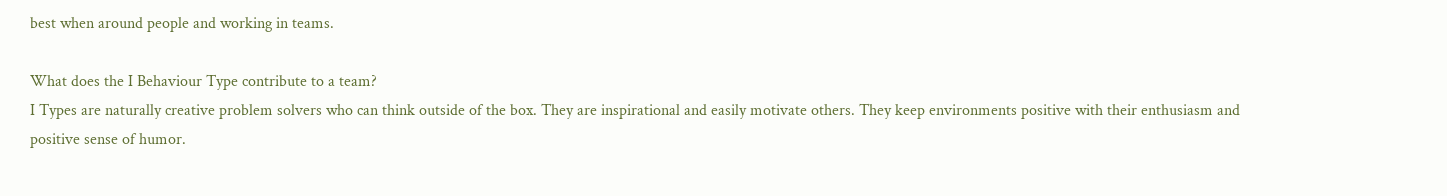best when around people and working in teams.

What does the I Behaviour Type contribute to a team?
I Types are naturally creative problem solvers who can think outside of the box. They are inspirational and easily motivate others. They keep environments positive with their enthusiasm and positive sense of humor.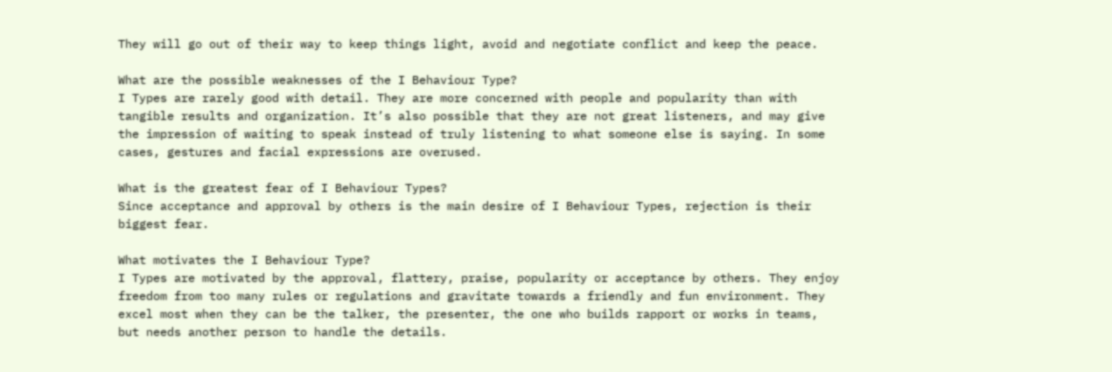They will go out of their way to keep things light, avoid and negotiate conflict and keep the peace.

What are the possible weaknesses of the I Behaviour Type?
I Types are rarely good with detail. They are more concerned with people and popularity than with tangible results and organization. It’s also possible that they are not great listeners, and may give the impression of waiting to speak instead of truly listening to what someone else is saying. In some cases, gestures and facial expressions are overused.

What is the greatest fear of I Behaviour Types?
Since acceptance and approval by others is the main desire of I Behaviour Types, rejection is their biggest fear.

What motivates the I Behaviour Type?
I Types are motivated by the approval, flattery, praise, popularity or acceptance by others. They enjoy freedom from too many rules or regulations and gravitate towards a friendly and fun environment. They excel most when they can be the talker, the presenter, the one who builds rapport or works in teams, but needs another person to handle the details.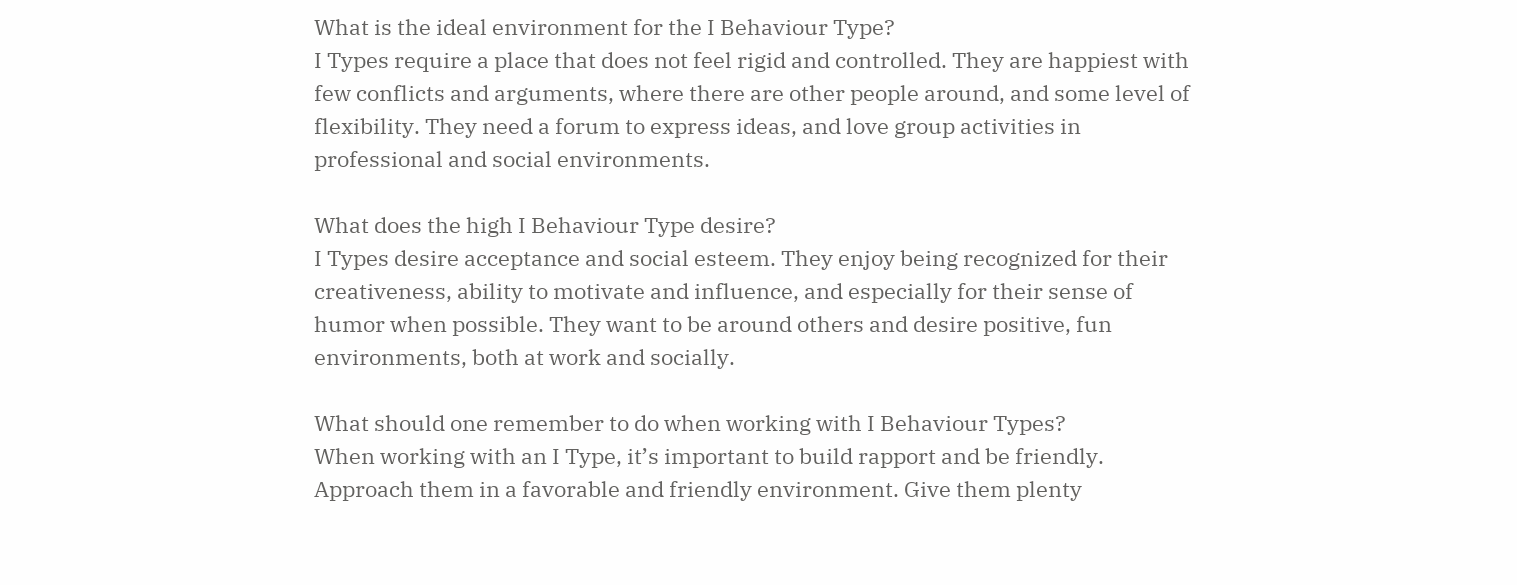What is the ideal environment for the I Behaviour Type?
I Types require a place that does not feel rigid and controlled. They are happiest with few conflicts and arguments, where there are other people around, and some level of flexibility. They need a forum to express ideas, and love group activities in professional and social environments.

What does the high I Behaviour Type desire?
I Types desire acceptance and social esteem. They enjoy being recognized for their creativeness, ability to motivate and influence, and especially for their sense of humor when possible. They want to be around others and desire positive, fun environments, both at work and socially.

What should one remember to do when working with I Behaviour Types?
When working with an I Type, it’s important to build rapport and be friendly. Approach them in a favorable and friendly environment. Give them plenty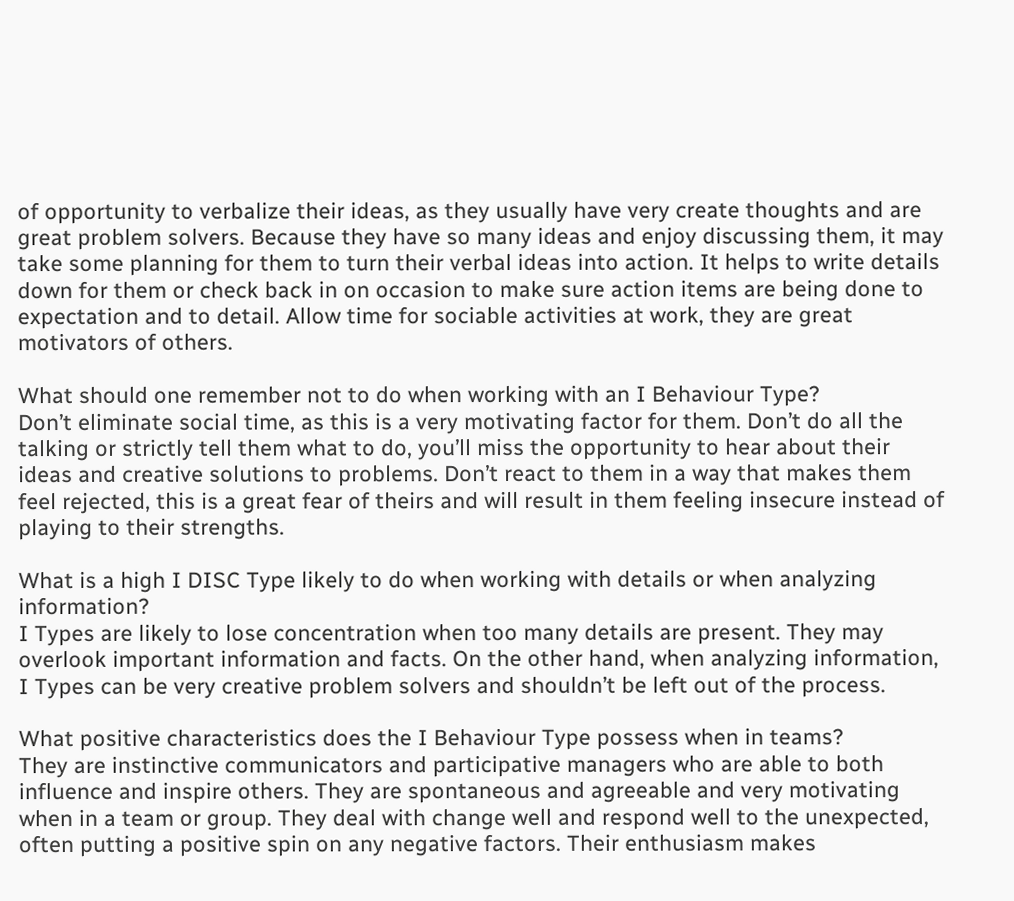of opportunity to verbalize their ideas, as they usually have very create thoughts and are great problem solvers. Because they have so many ideas and enjoy discussing them, it may take some planning for them to turn their verbal ideas into action. It helps to write details down for them or check back in on occasion to make sure action items are being done to expectation and to detail. Allow time for sociable activities at work, they are great motivators of others.

What should one remember not to do when working with an I Behaviour Type?
Don’t eliminate social time, as this is a very motivating factor for them. Don’t do all the talking or strictly tell them what to do, you’ll miss the opportunity to hear about their ideas and creative solutions to problems. Don’t react to them in a way that makes them feel rejected, this is a great fear of theirs and will result in them feeling insecure instead of playing to their strengths.

What is a high I DISC Type likely to do when working with details or when analyzing information?
I Types are likely to lose concentration when too many details are present. They may overlook important information and facts. On the other hand, when analyzing information, I Types can be very creative problem solvers and shouldn’t be left out of the process.

What positive characteristics does the I Behaviour Type possess when in teams?
They are instinctive communicators and participative managers who are able to both influence and inspire others. They are spontaneous and agreeable and very motivating when in a team or group. They deal with change well and respond well to the unexpected, often putting a positive spin on any negative factors. Their enthusiasm makes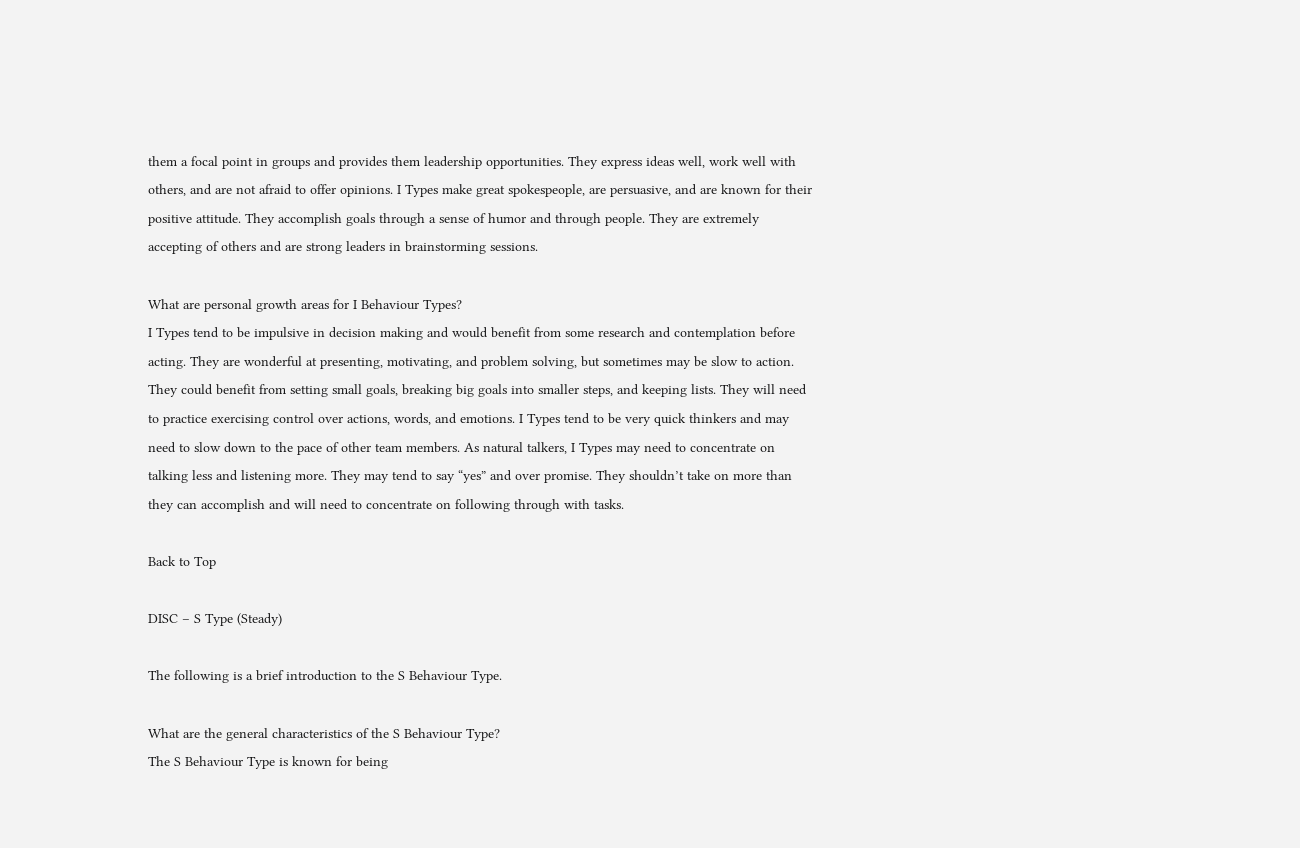them a focal point in groups and provides them leadership opportunities. They express ideas well, work well with others, and are not afraid to offer opinions. I Types make great spokespeople, are persuasive, and are known for their positive attitude. They accomplish goals through a sense of humor and through people. They are extremely accepting of others and are strong leaders in brainstorming sessions.

What are personal growth areas for I Behaviour Types?
I Types tend to be impulsive in decision making and would benefit from some research and contemplation before acting. They are wonderful at presenting, motivating, and problem solving, but sometimes may be slow to action. They could benefit from setting small goals, breaking big goals into smaller steps, and keeping lists. They will need to practice exercising control over actions, words, and emotions. I Types tend to be very quick thinkers and may need to slow down to the pace of other team members. As natural talkers, I Types may need to concentrate on talking less and listening more. They may tend to say “yes” and over promise. They shouldn’t take on more than they can accomplish and will need to concentrate on following through with tasks.

Back to Top

DISC – S Type (Steady)

The following is a brief introduction to the S Behaviour Type.

What are the general characteristics of the S Behaviour Type?
The S Behaviour Type is known for being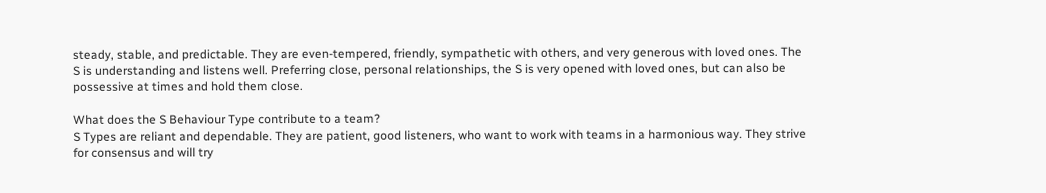steady, stable, and predictable. They are even-tempered, friendly, sympathetic with others, and very generous with loved ones. The S is understanding and listens well. Preferring close, personal relationships, the S is very opened with loved ones, but can also be possessive at times and hold them close.

What does the S Behaviour Type contribute to a team?
S Types are reliant and dependable. They are patient, good listeners, who want to work with teams in a harmonious way. They strive for consensus and will try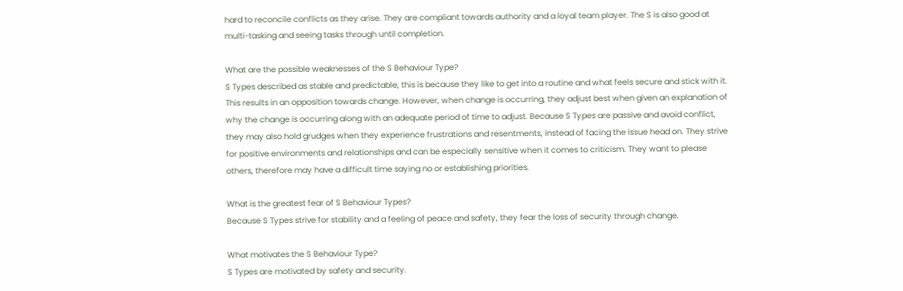hard to reconcile conflicts as they arise. They are compliant towards authority and a loyal team player. The S is also good at multi-tasking and seeing tasks through until completion.

What are the possible weaknesses of the S Behaviour Type?
S Types described as stable and predictable, this is because they like to get into a routine and what feels secure and stick with it. This results in an opposition towards change. However, when change is occurring, they adjust best when given an explanation of why the change is occurring along with an adequate period of time to adjust. Because S Types are passive and avoid conflict, they may also hold grudges when they experience frustrations and resentments, instead of facing the issue head on. They strive for positive environments and relationships and can be especially sensitive when it comes to criticism. They want to please others, therefore may have a difficult time saying no or establishing priorities.

What is the greatest fear of S Behaviour Types?
Because S Types strive for stability and a feeling of peace and safety, they fear the loss of security through change.

What motivates the S Behaviour Type?
S Types are motivated by safety and security.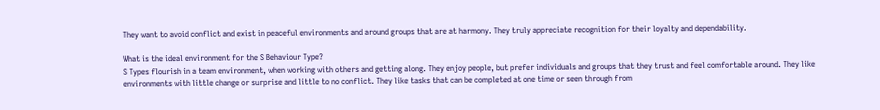They want to avoid conflict and exist in peaceful environments and around groups that are at harmony. They truly appreciate recognition for their loyalty and dependability.

What is the ideal environment for the S Behaviour Type?
S Types flourish in a team environment, when working with others and getting along. They enjoy people, but prefer individuals and groups that they trust and feel comfortable around. They like environments with little change or surprise and little to no conflict. They like tasks that can be completed at one time or seen through from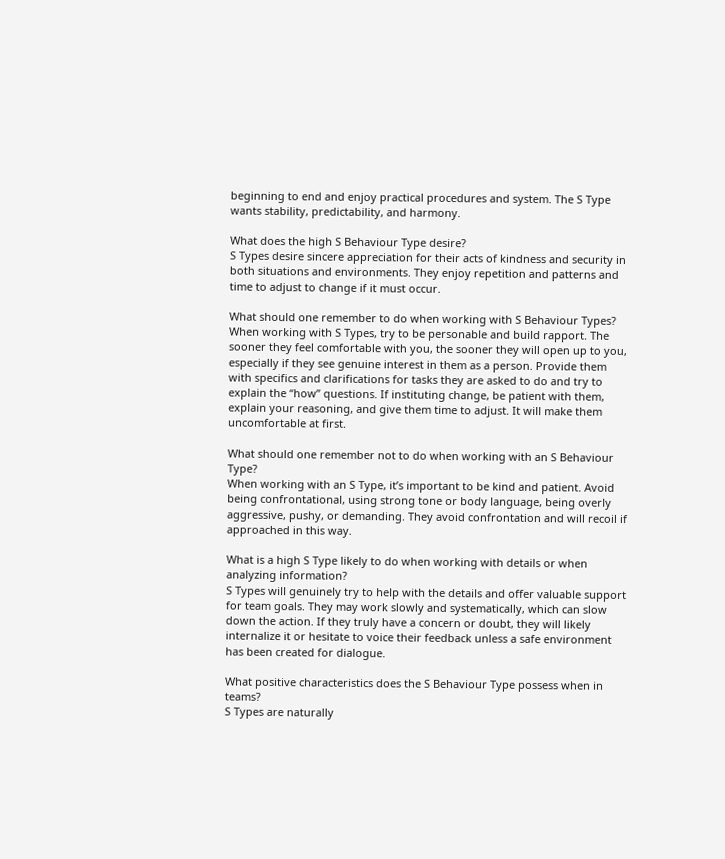beginning to end and enjoy practical procedures and system. The S Type wants stability, predictability, and harmony.

What does the high S Behaviour Type desire?
S Types desire sincere appreciation for their acts of kindness and security in both situations and environments. They enjoy repetition and patterns and time to adjust to change if it must occur.

What should one remember to do when working with S Behaviour Types?
When working with S Types, try to be personable and build rapport. The sooner they feel comfortable with you, the sooner they will open up to you, especially if they see genuine interest in them as a person. Provide them with specifics and clarifications for tasks they are asked to do and try to explain the “how” questions. If instituting change, be patient with them, explain your reasoning, and give them time to adjust. It will make them uncomfortable at first.

What should one remember not to do when working with an S Behaviour Type?
When working with an S Type, it’s important to be kind and patient. Avoid being confrontational, using strong tone or body language, being overly aggressive, pushy, or demanding. They avoid confrontation and will recoil if approached in this way.

What is a high S Type likely to do when working with details or when analyzing information?
S Types will genuinely try to help with the details and offer valuable support for team goals. They may work slowly and systematically, which can slow down the action. If they truly have a concern or doubt, they will likely internalize it or hesitate to voice their feedback unless a safe environment has been created for dialogue.

What positive characteristics does the S Behaviour Type possess when in teams?
S Types are naturally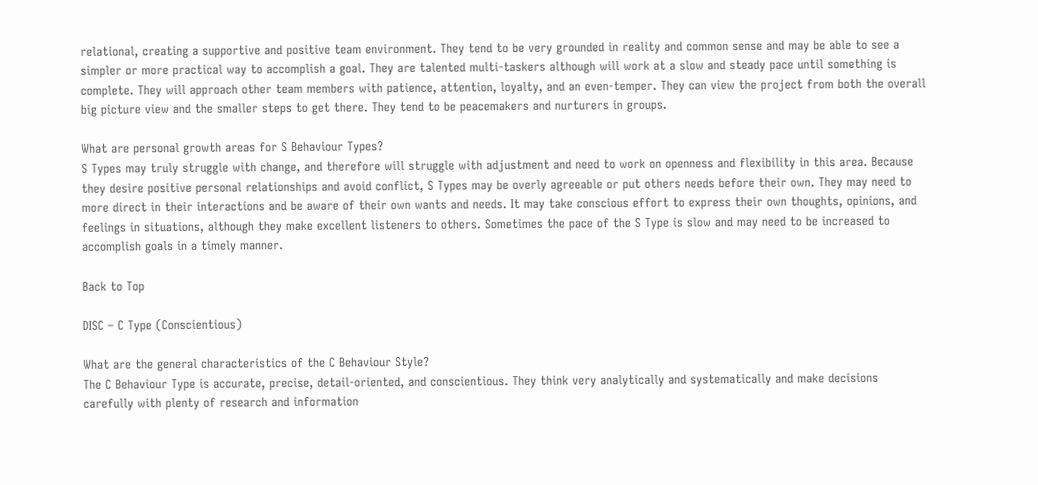relational, creating a supportive and positive team environment. They tend to be very grounded in reality and common sense and may be able to see a simpler or more practical way to accomplish a goal. They are talented multi-taskers although will work at a slow and steady pace until something is complete. They will approach other team members with patience, attention, loyalty, and an even-temper. They can view the project from both the overall big picture view and the smaller steps to get there. They tend to be peacemakers and nurturers in groups.

What are personal growth areas for S Behaviour Types?
S Types may truly struggle with change, and therefore will struggle with adjustment and need to work on openness and flexibility in this area. Because they desire positive personal relationships and avoid conflict, S Types may be overly agreeable or put others needs before their own. They may need to more direct in their interactions and be aware of their own wants and needs. It may take conscious effort to express their own thoughts, opinions, and feelings in situations, although they make excellent listeners to others. Sometimes the pace of the S Type is slow and may need to be increased to accomplish goals in a timely manner.

Back to Top

DISC – C Type (Conscientious)

What are the general characteristics of the C Behaviour Style?
The C Behaviour Type is accurate, precise, detail-oriented, and conscientious. They think very analytically and systematically and make decisions carefully with plenty of research and information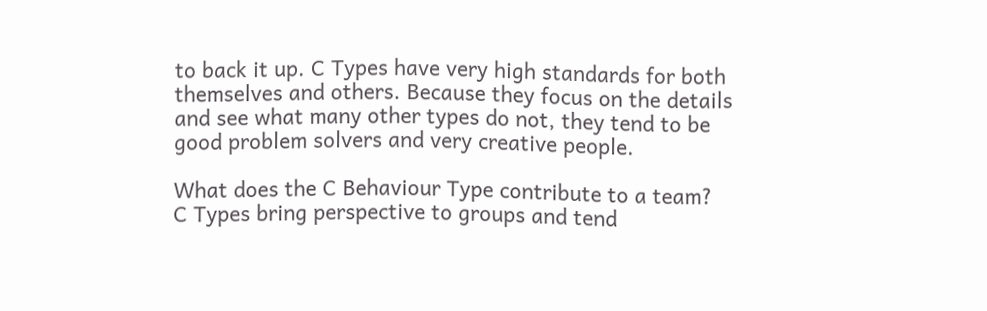to back it up. C Types have very high standards for both themselves and others. Because they focus on the details and see what many other types do not, they tend to be good problem solvers and very creative people.

What does the C Behaviour Type contribute to a team?
C Types bring perspective to groups and tend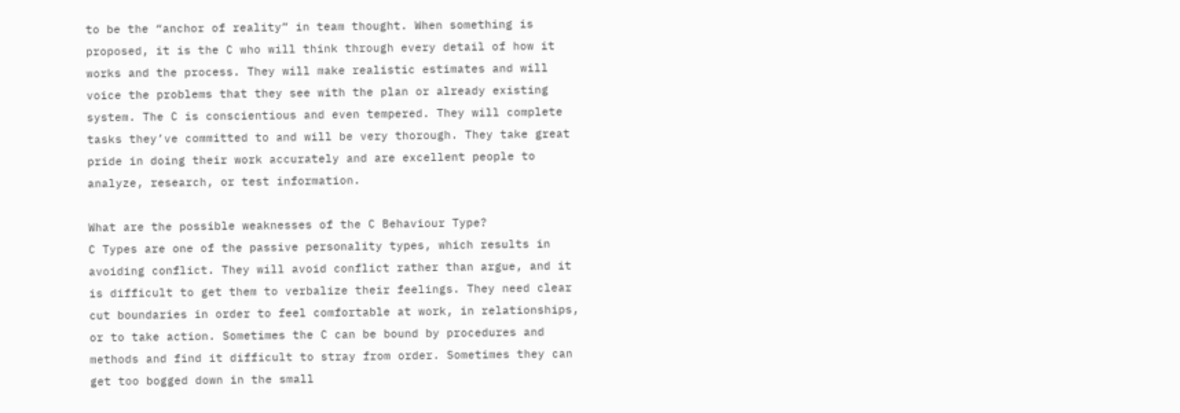to be the “anchor of reality” in team thought. When something is proposed, it is the C who will think through every detail of how it works and the process. They will make realistic estimates and will voice the problems that they see with the plan or already existing system. The C is conscientious and even tempered. They will complete tasks they’ve committed to and will be very thorough. They take great pride in doing their work accurately and are excellent people to analyze, research, or test information.

What are the possible weaknesses of the C Behaviour Type?
C Types are one of the passive personality types, which results in avoiding conflict. They will avoid conflict rather than argue, and it is difficult to get them to verbalize their feelings. They need clear cut boundaries in order to feel comfortable at work, in relationships, or to take action. Sometimes the C can be bound by procedures and methods and find it difficult to stray from order. Sometimes they can get too bogged down in the small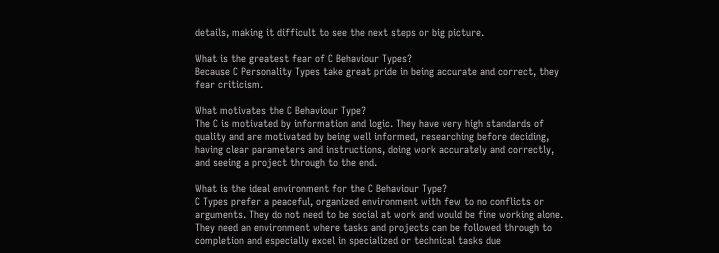details, making it difficult to see the next steps or big picture.

What is the greatest fear of C Behaviour Types?
Because C Personality Types take great pride in being accurate and correct, they fear criticism.

What motivates the C Behaviour Type?
The C is motivated by information and logic. They have very high standards of quality and are motivated by being well informed, researching before deciding, having clear parameters and instructions, doing work accurately and correctly, and seeing a project through to the end.

What is the ideal environment for the C Behaviour Type?
C Types prefer a peaceful, organized environment with few to no conflicts or arguments. They do not need to be social at work and would be fine working alone. They need an environment where tasks and projects can be followed through to completion and especially excel in specialized or technical tasks due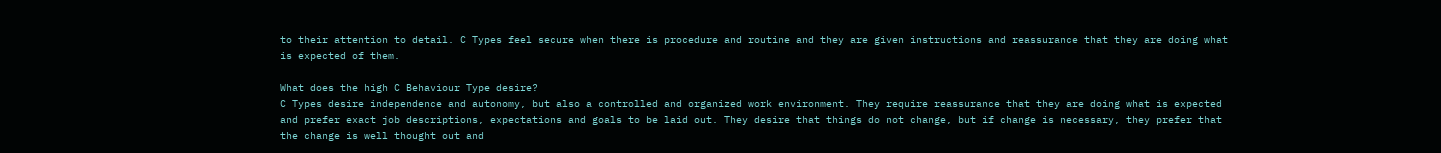to their attention to detail. C Types feel secure when there is procedure and routine and they are given instructions and reassurance that they are doing what is expected of them.

What does the high C Behaviour Type desire?
C Types desire independence and autonomy, but also a controlled and organized work environment. They require reassurance that they are doing what is expected and prefer exact job descriptions, expectations and goals to be laid out. They desire that things do not change, but if change is necessary, they prefer that the change is well thought out and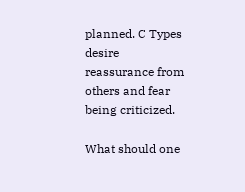planned. C Types desire reassurance from others and fear being criticized.

What should one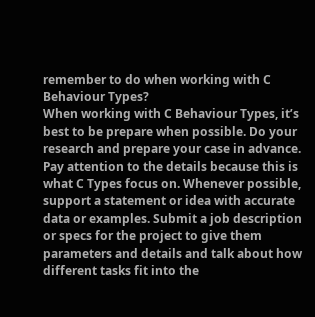remember to do when working with C Behaviour Types?
When working with C Behaviour Types, it’s best to be prepare when possible. Do your research and prepare your case in advance. Pay attention to the details because this is what C Types focus on. Whenever possible, support a statement or idea with accurate data or examples. Submit a job description or specs for the project to give them parameters and details and talk about how different tasks fit into the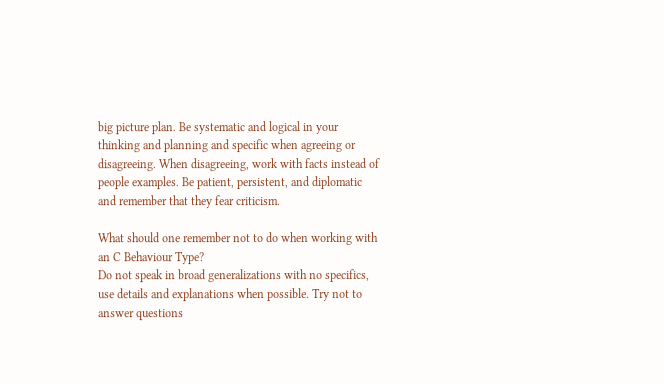big picture plan. Be systematic and logical in your thinking and planning and specific when agreeing or disagreeing. When disagreeing, work with facts instead of people examples. Be patient, persistent, and diplomatic and remember that they fear criticism.

What should one remember not to do when working with an C Behaviour Type?
Do not speak in broad generalizations with no specifics, use details and explanations when possible. Try not to answer questions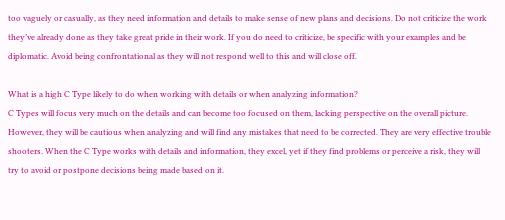too vaguely or casually, as they need information and details to make sense of new plans and decisions. Do not criticize the work they’ve already done as they take great pride in their work. If you do need to criticize, be specific with your examples and be diplomatic. Avoid being confrontational as they will not respond well to this and will close off.

What is a high C Type likely to do when working with details or when analyzing information?
C Types will focus very much on the details and can become too focused on them, lacking perspective on the overall picture. However, they will be cautious when analyzing and will find any mistakes that need to be corrected. They are very effective trouble shooters. When the C Type works with details and information, they excel, yet if they find problems or perceive a risk, they will try to avoid or postpone decisions being made based on it.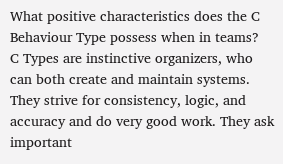What positive characteristics does the C Behaviour Type possess when in teams?
C Types are instinctive organizers, who can both create and maintain systems. They strive for consistency, logic, and accuracy and do very good work. They ask important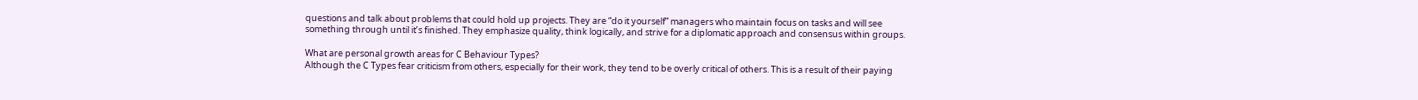questions and talk about problems that could hold up projects. They are “do it yourself” managers who maintain focus on tasks and will see something through until it’s finished. They emphasize quality, think logically, and strive for a diplomatic approach and consensus within groups.

What are personal growth areas for C Behaviour Types?
Although the C Types fear criticism from others, especially for their work, they tend to be overly critical of others. This is a result of their paying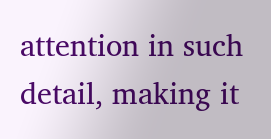attention in such detail, making it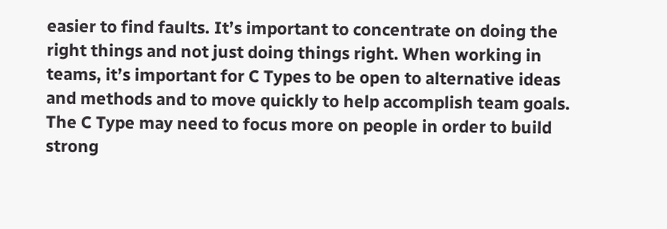easier to find faults. It’s important to concentrate on doing the right things and not just doing things right. When working in teams, it’s important for C Types to be open to alternative ideas and methods and to move quickly to help accomplish team goals. The C Type may need to focus more on people in order to build strong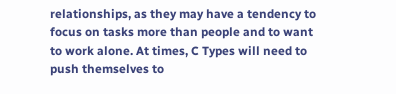relationships, as they may have a tendency to focus on tasks more than people and to want to work alone. At times, C Types will need to push themselves to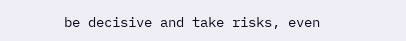be decisive and take risks, even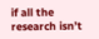if all the research isn’t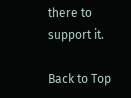there to support it.

Back to Top